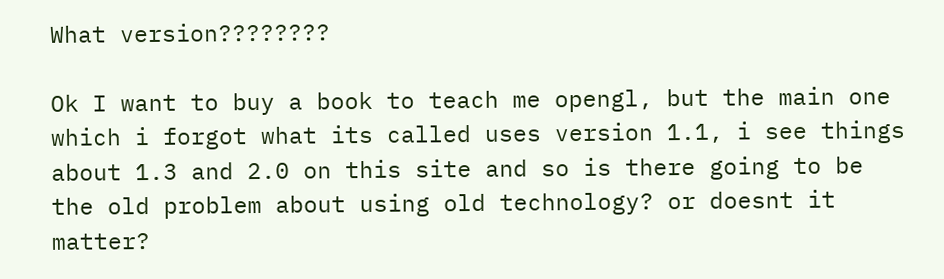What version????????

Ok I want to buy a book to teach me opengl, but the main one which i forgot what its called uses version 1.1, i see things about 1.3 and 2.0 on this site and so is there going to be the old problem about using old technology? or doesnt it matter?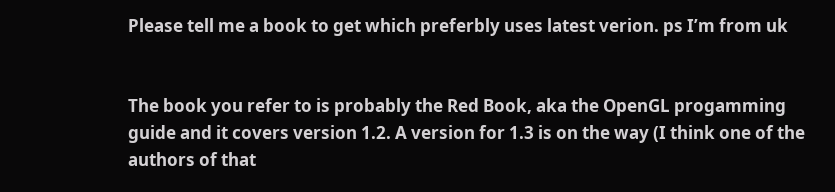Please tell me a book to get which preferbly uses latest verion. ps I’m from uk


The book you refer to is probably the Red Book, aka the OpenGL progamming guide and it covers version 1.2. A version for 1.3 is on the way (I think one of the authors of that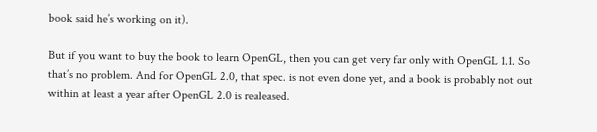book said he’s working on it).

But if you want to buy the book to learn OpenGL, then you can get very far only with OpenGL 1.1. So that’s no problem. And for OpenGL 2.0, that spec. is not even done yet, and a book is probably not out within at least a year after OpenGL 2.0 is realeased.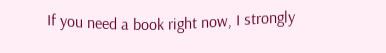If you need a book right now, I strongly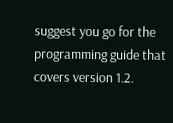suggest you go for the programming guide that covers version 1.2.